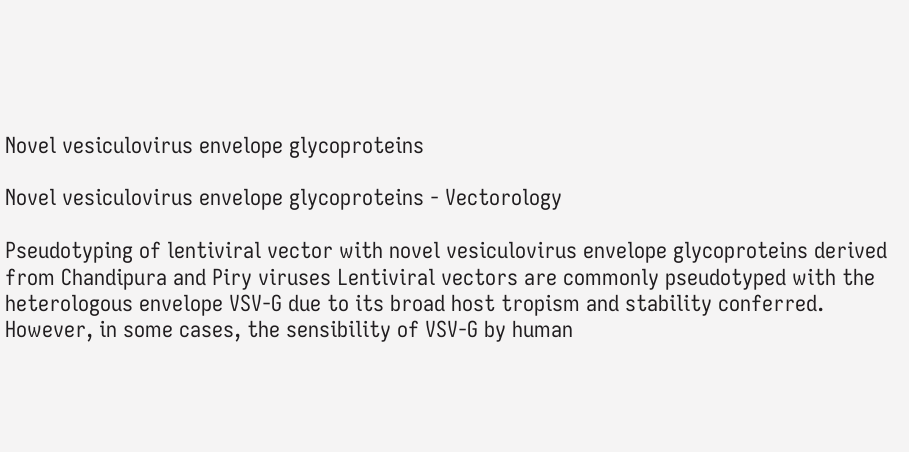Novel vesiculovirus envelope glycoproteins

Novel vesiculovirus envelope glycoproteins - Vectorology

Pseudotyping of lentiviral vector with novel vesiculovirus envelope glycoproteins derived from Chandipura and Piry viruses Lentiviral vectors are commonly pseudotyped with the heterologous envelope VSV-G due to its broad host tropism and stability conferred. However, in some cases, the sensibility of VSV-G by human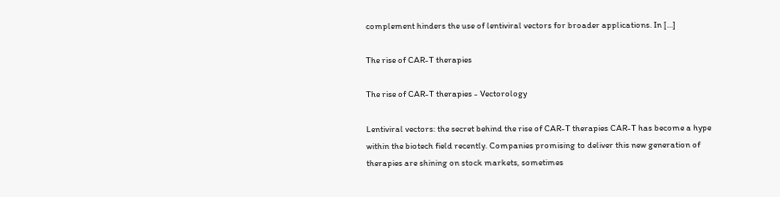complement hinders the use of lentiviral vectors for broader applications. In […]

The rise of CAR-T therapies

The rise of CAR-T therapies - Vectorology

Lentiviral vectors: the secret behind the rise of CAR-T therapies CAR-T has become a hype within the biotech field recently. Companies promising to deliver this new generation of therapies are shining on stock markets, sometimes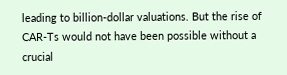leading to billion-dollar valuations. But the rise of CAR-Ts would not have been possible without a crucial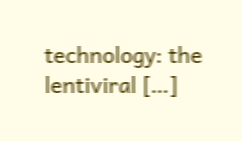technology: the lentiviral […]